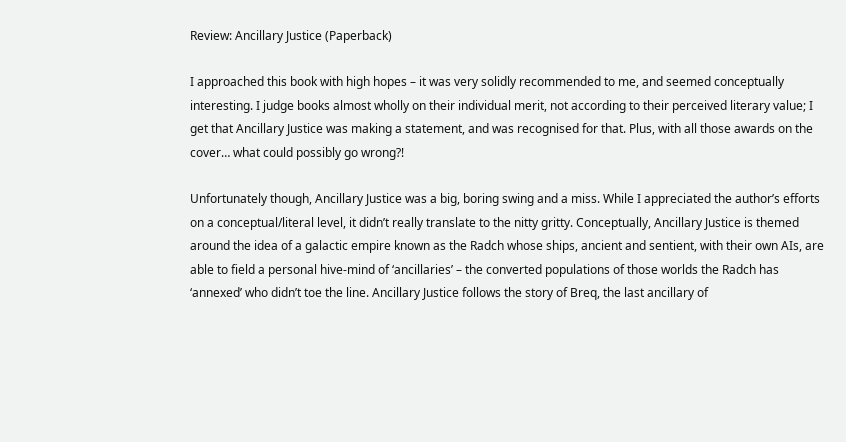Review: Ancillary Justice (Paperback)

I approached this book with high hopes – it was very solidly recommended to me, and seemed conceptually interesting. I judge books almost wholly on their individual merit, not according to their perceived literary value; I get that Ancillary Justice was making a statement, and was recognised for that. Plus, with all those awards on the cover… what could possibly go wrong?!

Unfortunately though, Ancillary Justice was a big, boring swing and a miss. While I appreciated the author’s efforts on a conceptual/literal level, it didn’t really translate to the nitty gritty. Conceptually, Ancillary Justice is themed around the idea of a galactic empire known as the Radch whose ships, ancient and sentient, with their own AIs, are able to field a personal hive-mind of ‘ancillaries’ – the converted populations of those worlds the Radch has ‘annexed’ who didn’t toe the line. Ancillary Justice follows the story of Breq, the last ancillary of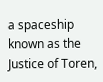a spaceship known as the Justice of Toren,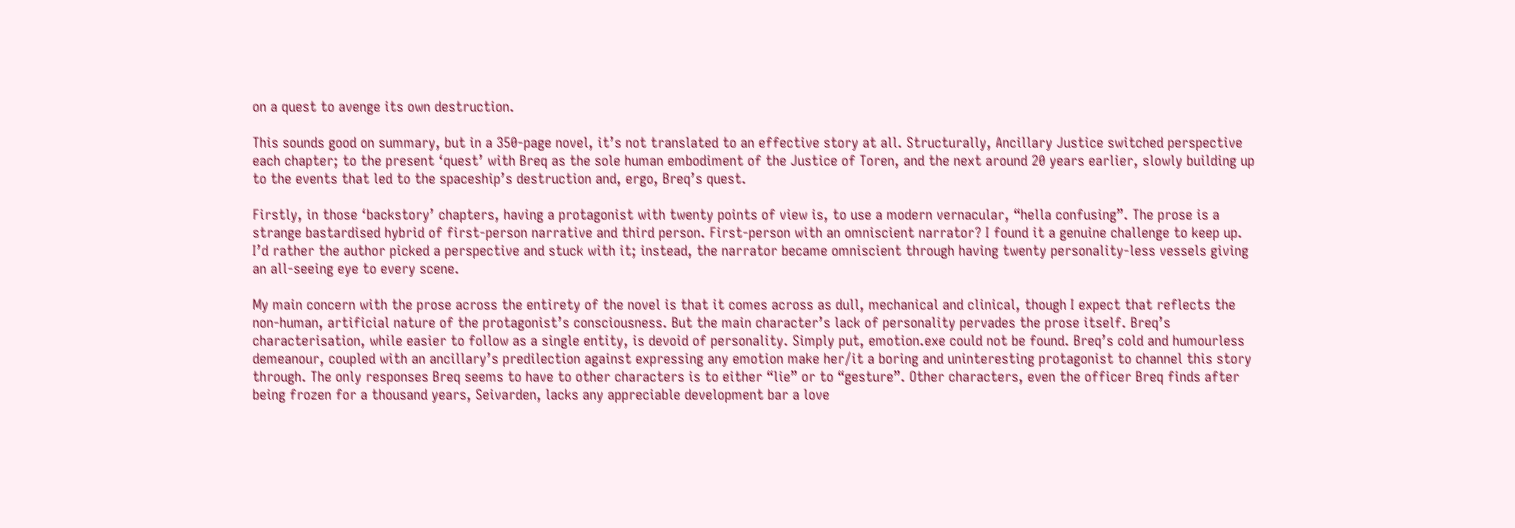on a quest to avenge its own destruction.

This sounds good on summary, but in a 350-page novel, it’s not translated to an effective story at all. Structurally, Ancillary Justice switched perspective each chapter; to the present ‘quest’ with Breq as the sole human embodiment of the Justice of Toren, and the next around 20 years earlier, slowly building up to the events that led to the spaceship’s destruction and, ergo, Breq’s quest.

Firstly, in those ‘backstory’ chapters, having a protagonist with twenty points of view is, to use a modern vernacular, “hella confusing”. The prose is a strange bastardised hybrid of first-person narrative and third person. First-person with an omniscient narrator? I found it a genuine challenge to keep up. I’d rather the author picked a perspective and stuck with it; instead, the narrator became omniscient through having twenty personality-less vessels giving an all-seeing eye to every scene.

My main concern with the prose across the entirety of the novel is that it comes across as dull, mechanical and clinical, though I expect that reflects the non-human, artificial nature of the protagonist’s consciousness. But the main character’s lack of personality pervades the prose itself. Breq’s characterisation, while easier to follow as a single entity, is devoid of personality. Simply put, emotion.exe could not be found. Breq’s cold and humourless demeanour, coupled with an ancillary’s predilection against expressing any emotion make her/it a boring and uninteresting protagonist to channel this story through. The only responses Breq seems to have to other characters is to either “lie” or to “gesture”. Other characters, even the officer Breq finds after being frozen for a thousand years, Seivarden, lacks any appreciable development bar a love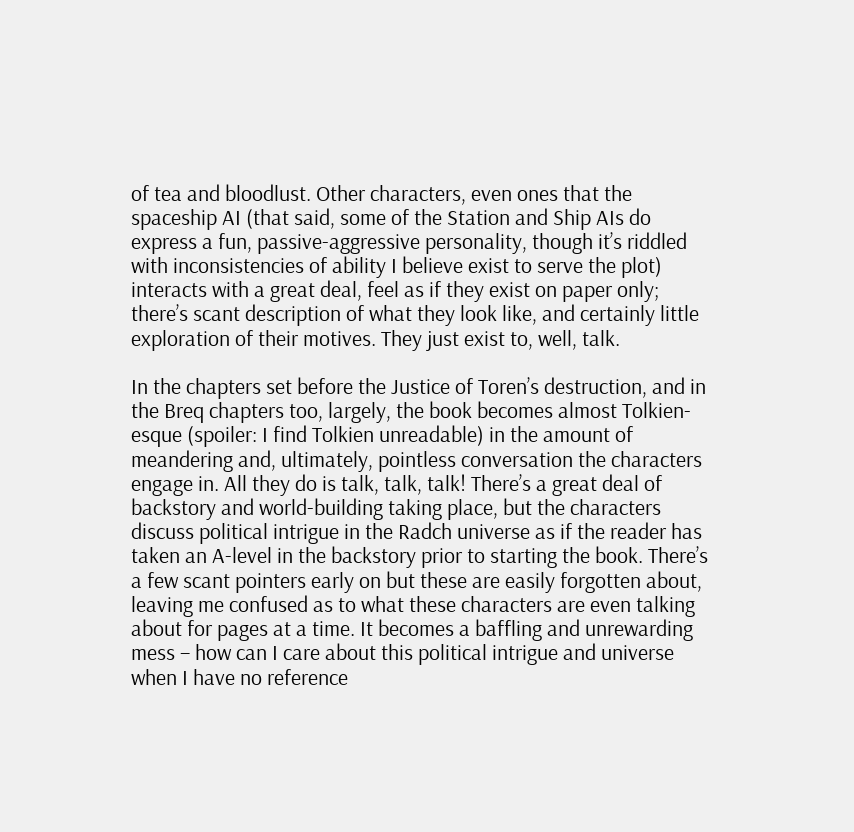of tea and bloodlust. Other characters, even ones that the spaceship AI (that said, some of the Station and Ship AIs do express a fun, passive-aggressive personality, though it’s riddled with inconsistencies of ability I believe exist to serve the plot) interacts with a great deal, feel as if they exist on paper only; there’s scant description of what they look like, and certainly little exploration of their motives. They just exist to, well, talk.

In the chapters set before the Justice of Toren’s destruction, and in the Breq chapters too, largely, the book becomes almost Tolkien-esque (spoiler: I find Tolkien unreadable) in the amount of meandering and, ultimately, pointless conversation the characters engage in. All they do is talk, talk, talk! There’s a great deal of backstory and world-building taking place, but the characters discuss political intrigue in the Radch universe as if the reader has taken an A-level in the backstory prior to starting the book. There’s a few scant pointers early on but these are easily forgotten about, leaving me confused as to what these characters are even talking about for pages at a time. It becomes a baffling and unrewarding mess – how can I care about this political intrigue and universe when I have no reference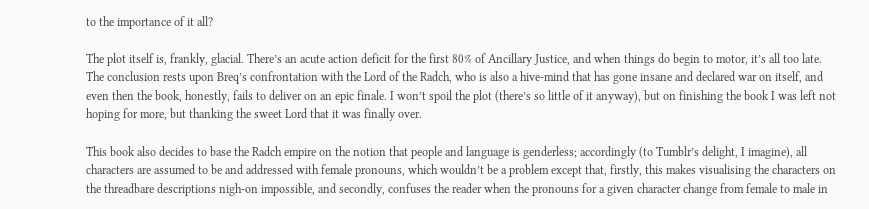to the importance of it all?

The plot itself is, frankly, glacial. There’s an acute action deficit for the first 80% of Ancillary Justice, and when things do begin to motor, it’s all too late. The conclusion rests upon Breq’s confrontation with the Lord of the Radch, who is also a hive-mind that has gone insane and declared war on itself, and even then the book, honestly, fails to deliver on an epic finale. I won’t spoil the plot (there’s so little of it anyway), but on finishing the book I was left not hoping for more, but thanking the sweet Lord that it was finally over.

This book also decides to base the Radch empire on the notion that people and language is genderless; accordingly (to Tumblr’s delight, I imagine), all characters are assumed to be and addressed with female pronouns, which wouldn’t be a problem except that, firstly, this makes visualising the characters on the threadbare descriptions nigh-on impossible, and secondly, confuses the reader when the pronouns for a given character change from female to male in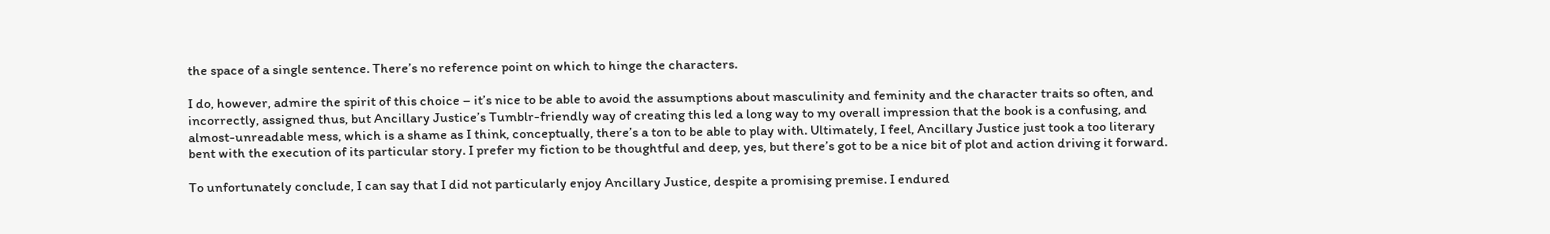the space of a single sentence. There’s no reference point on which to hinge the characters.

I do, however, admire the spirit of this choice – it’s nice to be able to avoid the assumptions about masculinity and feminity and the character traits so often, and incorrectly, assigned thus, but Ancillary Justice’s Tumblr-friendly way of creating this led a long way to my overall impression that the book is a confusing, and almost-unreadable mess, which is a shame as I think, conceptually, there’s a ton to be able to play with. Ultimately, I feel, Ancillary Justice just took a too literary bent with the execution of its particular story. I prefer my fiction to be thoughtful and deep, yes, but there’s got to be a nice bit of plot and action driving it forward.

To unfortunately conclude, I can say that I did not particularly enjoy Ancillary Justice, despite a promising premise. I endured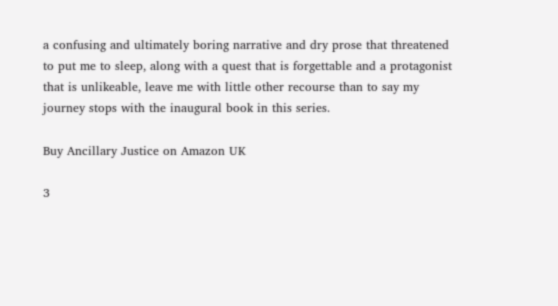a confusing and ultimately boring narrative and dry prose that threatened to put me to sleep, along with a quest that is forgettable and a protagonist that is unlikeable, leave me with little other recourse than to say my journey stops with the inaugural book in this series.

Buy Ancillary Justice on Amazon UK

3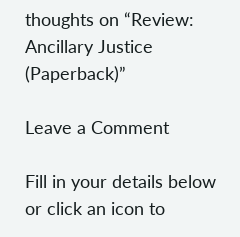thoughts on “Review: Ancillary Justice (Paperback)”

Leave a Comment

Fill in your details below or click an icon to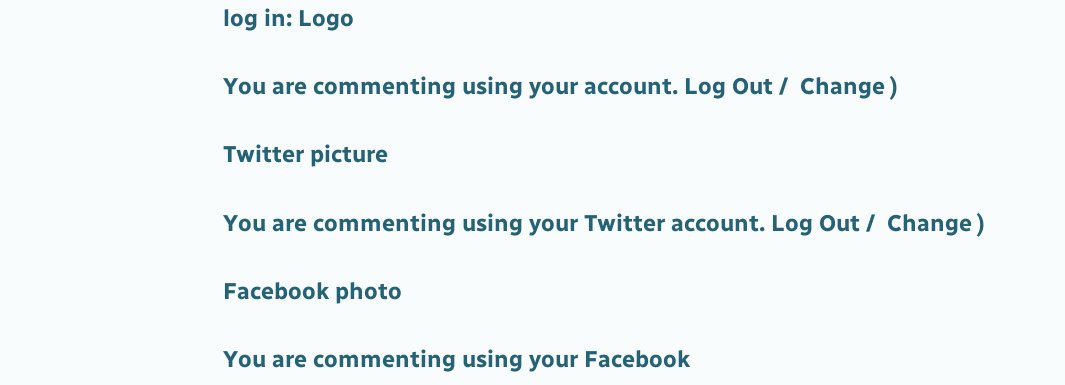log in: Logo

You are commenting using your account. Log Out /  Change )

Twitter picture

You are commenting using your Twitter account. Log Out /  Change )

Facebook photo

You are commenting using your Facebook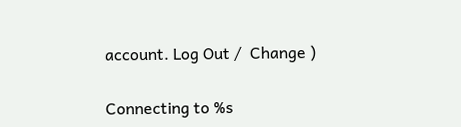account. Log Out /  Change )

Connecting to %s